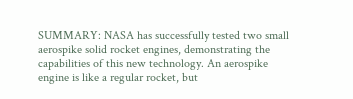SUMMARY: NASA has successfully tested two small aerospike solid rocket engines, demonstrating the capabilities of this new technology. An aerospike engine is like a regular rocket, but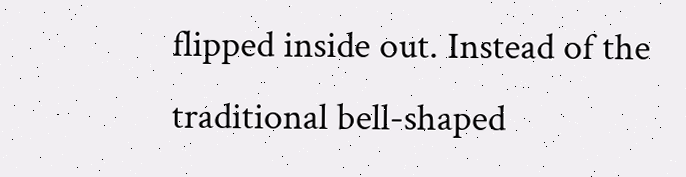flipped inside out. Instead of the traditional bell-shaped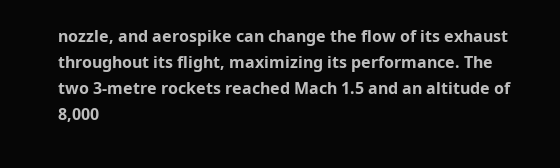nozzle, and aerospike can change the flow of its exhaust throughout its flight, maximizing its performance. The two 3-metre rockets reached Mach 1.5 and an altitude of 8,000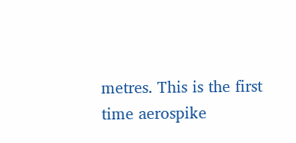metres. This is the first time aerospike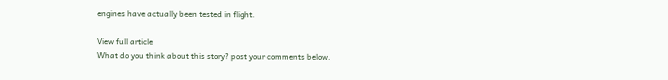engines have actually been tested in flight.

View full article
What do you think about this story? post your comments below.